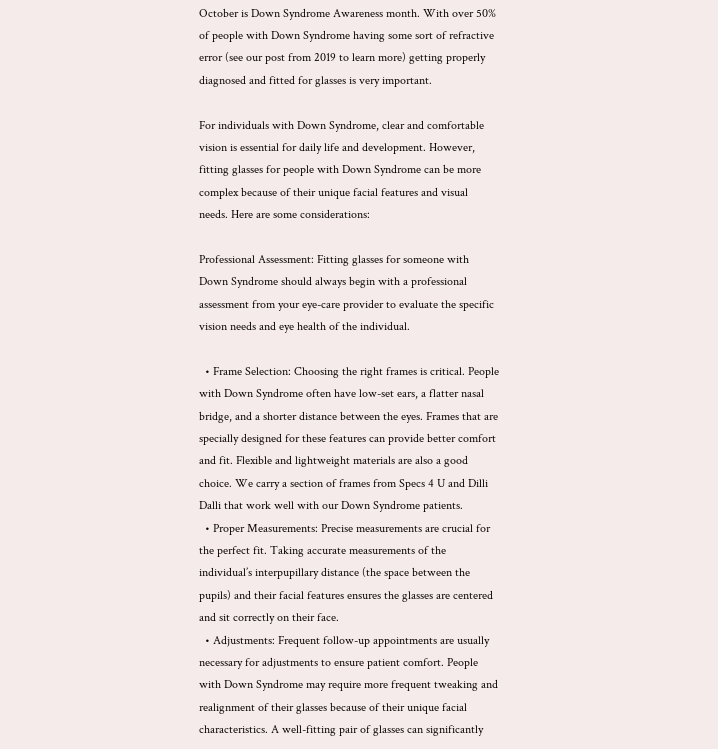October is Down Syndrome Awareness month. With over 50% of people with Down Syndrome having some sort of refractive error (see our post from 2019 to learn more) getting properly diagnosed and fitted for glasses is very important.

For individuals with Down Syndrome, clear and comfortable vision is essential for daily life and development. However, fitting glasses for people with Down Syndrome can be more complex because of their unique facial features and visual needs. Here are some considerations:

Professional Assessment: Fitting glasses for someone with Down Syndrome should always begin with a professional assessment from your eye-care provider to evaluate the specific vision needs and eye health of the individual.

  • Frame Selection: Choosing the right frames is critical. People with Down Syndrome often have low-set ears, a flatter nasal bridge, and a shorter distance between the eyes. Frames that are specially designed for these features can provide better comfort and fit. Flexible and lightweight materials are also a good choice. We carry a section of frames from Specs 4 U and Dilli Dalli that work well with our Down Syndrome patients.
  • Proper Measurements: Precise measurements are crucial for the perfect fit. Taking accurate measurements of the individual’s interpupillary distance (the space between the pupils) and their facial features ensures the glasses are centered and sit correctly on their face.
  • Adjustments: Frequent follow-up appointments are usually necessary for adjustments to ensure patient comfort. People with Down Syndrome may require more frequent tweaking and realignment of their glasses because of their unique facial characteristics. A well-fitting pair of glasses can significantly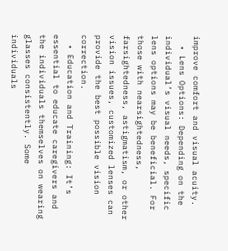improve comfort and visual acuity.
  • Lens Options: Depending on the individual’s visual needs, specific lens options may be beneficial. For those with nearsightedness, farsightedness, astigmatism, or other vision issues, customized lenses can provide the best possible vision correction.
  • Education and Training: It’s essential to educate caregivers and the individuals themselves on wearing glasses consistently. Some individuals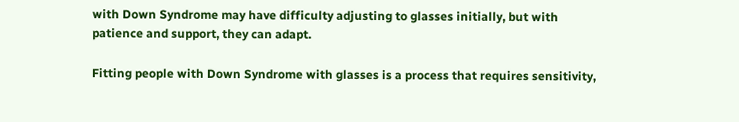with Down Syndrome may have difficulty adjusting to glasses initially, but with patience and support, they can adapt.

Fitting people with Down Syndrome with glasses is a process that requires sensitivity,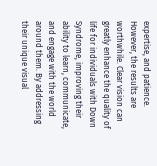expertise, and patience. However, the results are worthwhile. Clear vision can greatly enhance the quality of life for individuals with Down Syndrome, improving their ability to learn, communicate, and engage with the world around them. By addressing their unique visual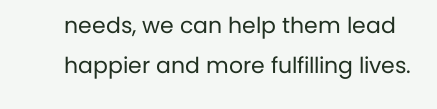needs, we can help them lead happier and more fulfilling lives.